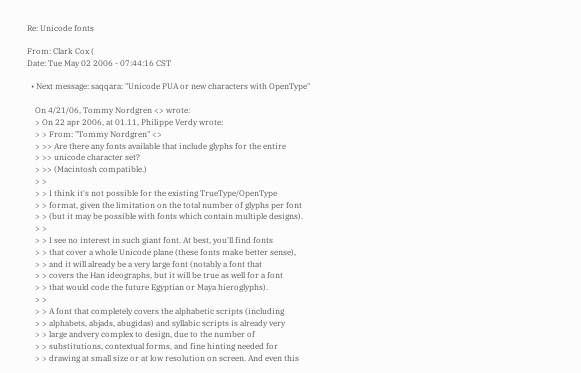Re: Unicode fonts

From: Clark Cox (
Date: Tue May 02 2006 - 07:44:16 CST

  • Next message: saqqara: "Unicode PUA or new characters with OpenType"

    On 4/21/06, Tommy Nordgren <> wrote:
    > On 22 apr 2006, at 01.11, Philippe Verdy wrote:
    > > From: "Tommy Nordgren" <>
    > >> Are there any fonts available that include glyphs for the entire
    > >> unicode character set?
    > >> (Macintosh compatible.)
    > >
    > > I think it's not possible for the existing TrueType/OpenType
    > > format, given the limitation on the total number of glyphs per font
    > > (but it may be possible with fonts which contain multiple designs).
    > >
    > > I see no interest in such giant font. At best, you'll find fonts
    > > that cover a whole Unicode plane (these fonts make better sense),
    > > and it will already be a very large font (notably a font that
    > > covers the Han ideographs, but it will be true as well for a font
    > > that would code the future Egyptian or Maya hieroglyphs).
    > >
    > > A font that completely covers the alphabetic scripts (including
    > > alphabets, abjads, abugidas) and syllabic scripts is already very
    > > large andvery complex to design, due to the number of
    > > substitutions, contextual forms, and fine hinting needed for
    > > drawing at small size or at low resolution on screen. And even this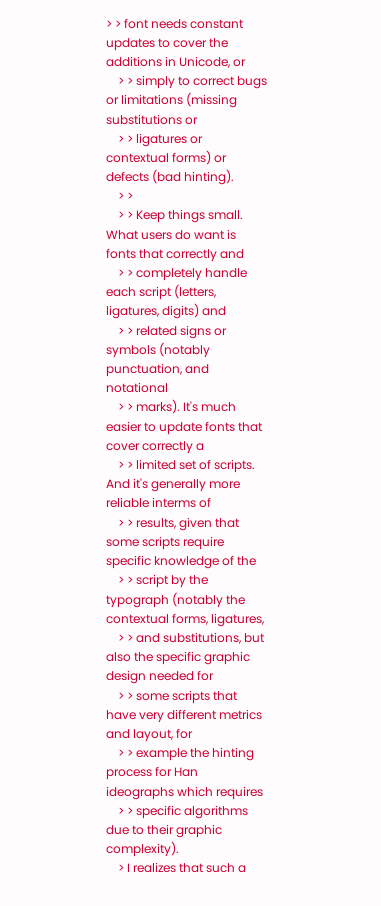> > font needs constant updates to cover the additions in Unicode, or
    > > simply to correct bugs or limitations (missing substitutions or
    > > ligatures or contextual forms) or defects (bad hinting).
    > >
    > > Keep things small. What users do want is fonts that correctly and
    > > completely handle each script (letters, ligatures, digits) and
    > > related signs or symbols (notably punctuation, and notational
    > > marks). It's much easier to update fonts that cover correctly a
    > > limited set of scripts. And it's generally more reliable interms of
    > > results, given that some scripts require specific knowledge of the
    > > script by the typograph (notably the contextual forms, ligatures,
    > > and substitutions, but also the specific graphic design needed for
    > > some scripts that have very different metrics and layout, for
    > > example the hinting process for Han ideographs which requires
    > > specific algorithms due to their graphic complexity).
    > I realizes that such a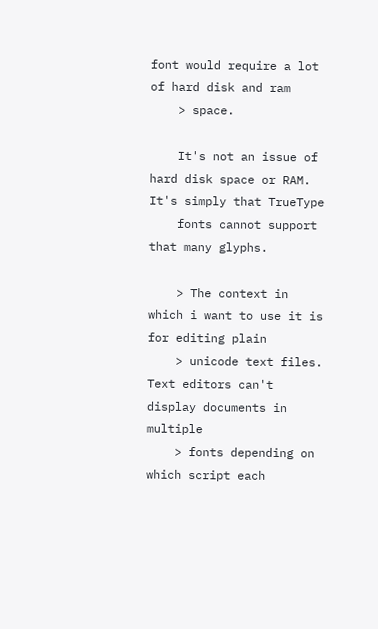font would require a lot of hard disk and ram
    > space.

    It's not an issue of hard disk space or RAM. It's simply that TrueType
    fonts cannot support that many glyphs.

    > The context in which i want to use it is for editing plain
    > unicode text files. Text editors can't display documents in multiple
    > fonts depending on which script each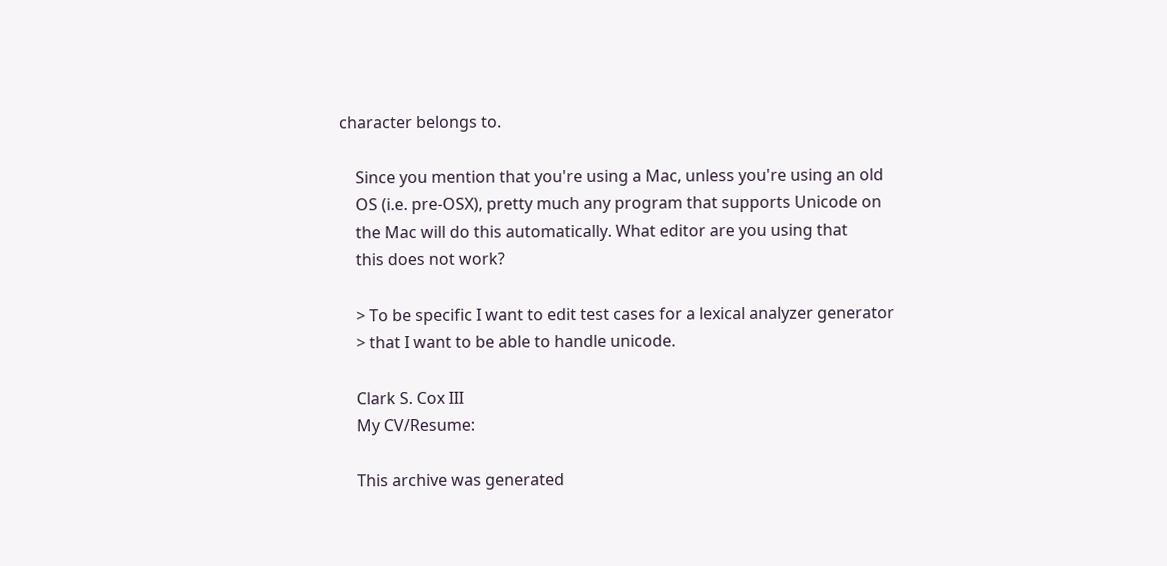character belongs to.

    Since you mention that you're using a Mac, unless you're using an old
    OS (i.e. pre-OSX), pretty much any program that supports Unicode on
    the Mac will do this automatically. What editor are you using that
    this does not work?

    > To be specific I want to edit test cases for a lexical analyzer generator
    > that I want to be able to handle unicode.

    Clark S. Cox III
    My CV/Resume:

    This archive was generated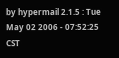by hypermail 2.1.5 : Tue May 02 2006 - 07:52:25 CST